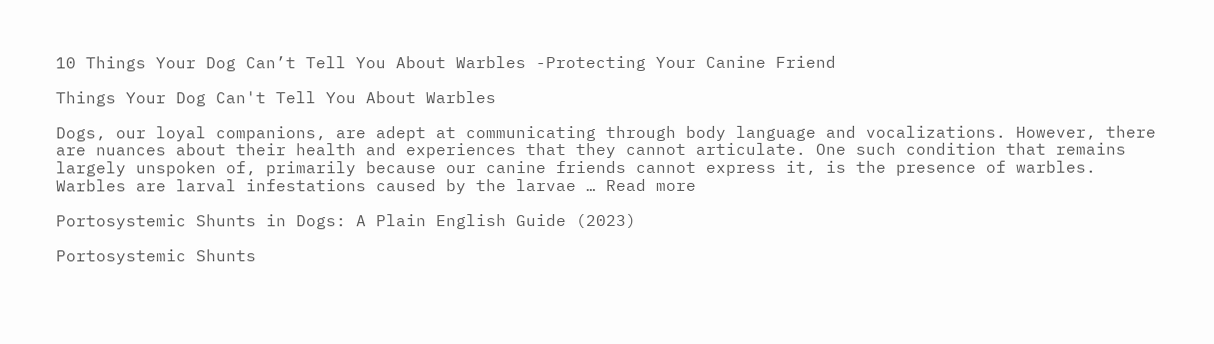10 Things Your Dog Can’t Tell You About Warbles -Protecting Your Canine Friend

Things Your Dog Can't Tell You About Warbles

Dogs, our loyal companions, are adept at communicating through body language and vocalizations. However, there are nuances about their health and experiences that they cannot articulate. One such condition that remains largely unspoken of, primarily because our canine friends cannot express it, is the presence of warbles. Warbles are larval infestations caused by the larvae … Read more

Portosystemic Shunts in Dogs: A Plain English Guide (2023)

Portosystemic Shunts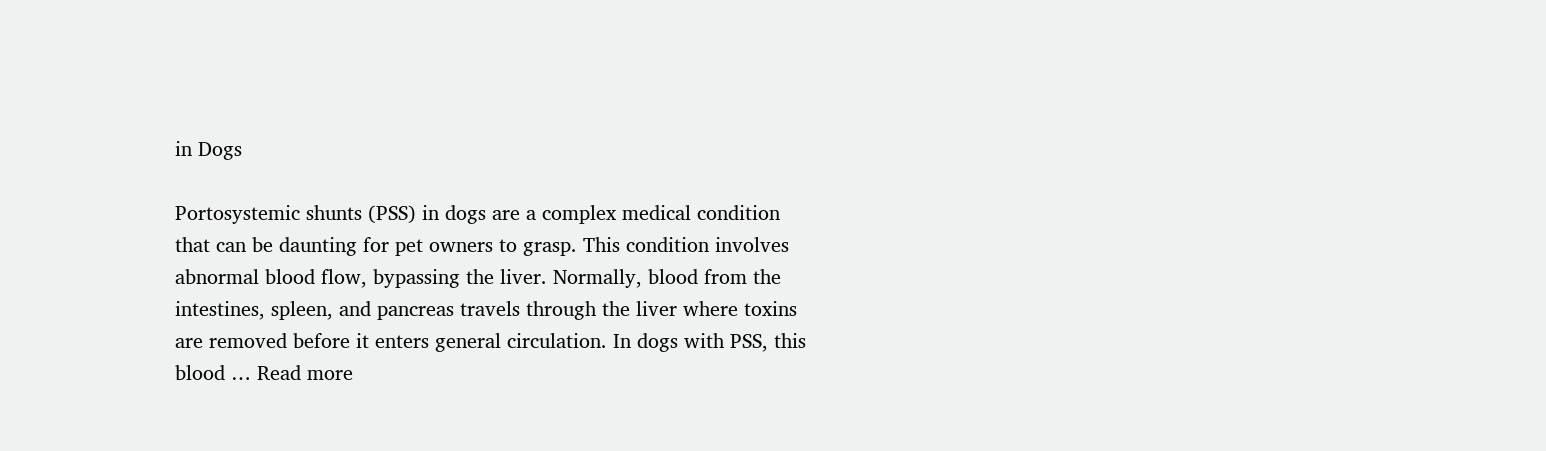in Dogs

Portosystemic shunts (PSS) in dogs are a complex medical condition that can be daunting for pet owners to grasp. This condition involves abnormal blood flow, bypassing the liver. Normally, blood from the intestines, spleen, and pancreas travels through the liver where toxins are removed before it enters general circulation. In dogs with PSS, this blood … Read more